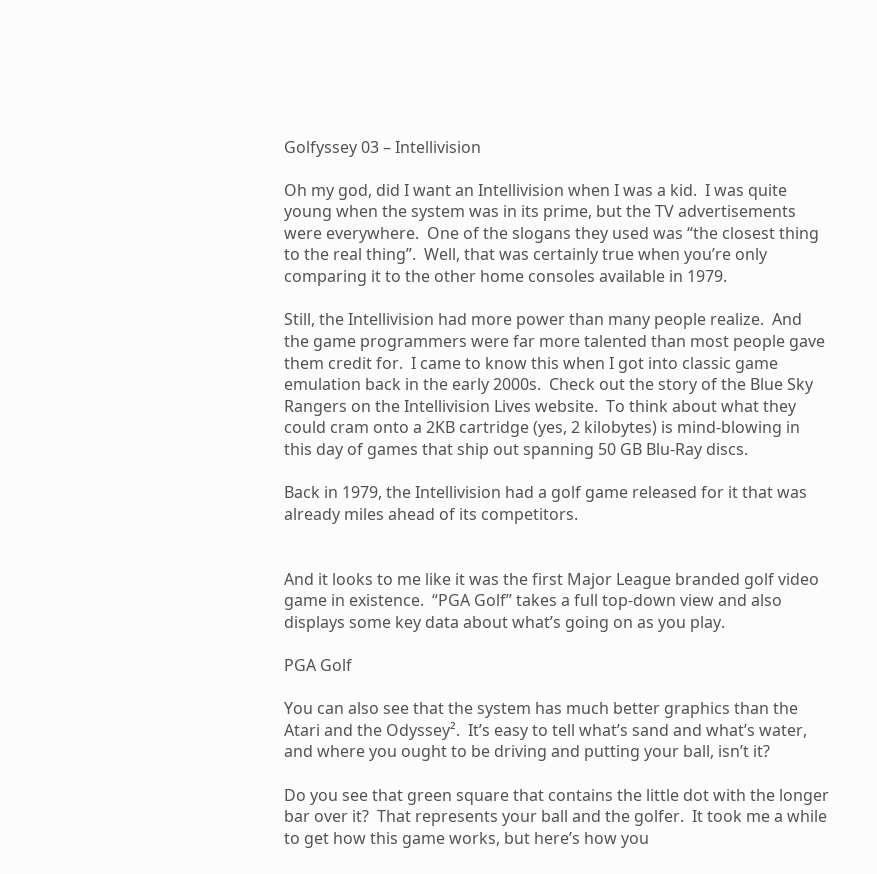Golfyssey 03 – Intellivision

Oh my god, did I want an Intellivision when I was a kid.  I was quite young when the system was in its prime, but the TV advertisements were everywhere.  One of the slogans they used was “the closest thing to the real thing”.  Well, that was certainly true when you’re only comparing it to the other home consoles available in 1979.

Still, the Intellivision had more power than many people realize.  And the game programmers were far more talented than most people gave them credit for.  I came to know this when I got into classic game emulation back in the early 2000s.  Check out the story of the Blue Sky Rangers on the Intellivision Lives website.  To think about what they could cram onto a 2KB cartridge (yes, 2 kilobytes) is mind-blowing in this day of games that ship out spanning 50 GB Blu-Ray discs.

Back in 1979, the Intellivision had a golf game released for it that was already miles ahead of its competitors.


And it looks to me like it was the first Major League branded golf video game in existence.  “PGA Golf” takes a full top-down view and also displays some key data about what’s going on as you play.

PGA Golf

You can also see that the system has much better graphics than the Atari and the Odyssey².  It’s easy to tell what’s sand and what’s water, and where you ought to be driving and putting your ball, isn’t it?

Do you see that green square that contains the little dot with the longer bar over it?  That represents your ball and the golfer.  It took me a while to get how this game works, but here’s how you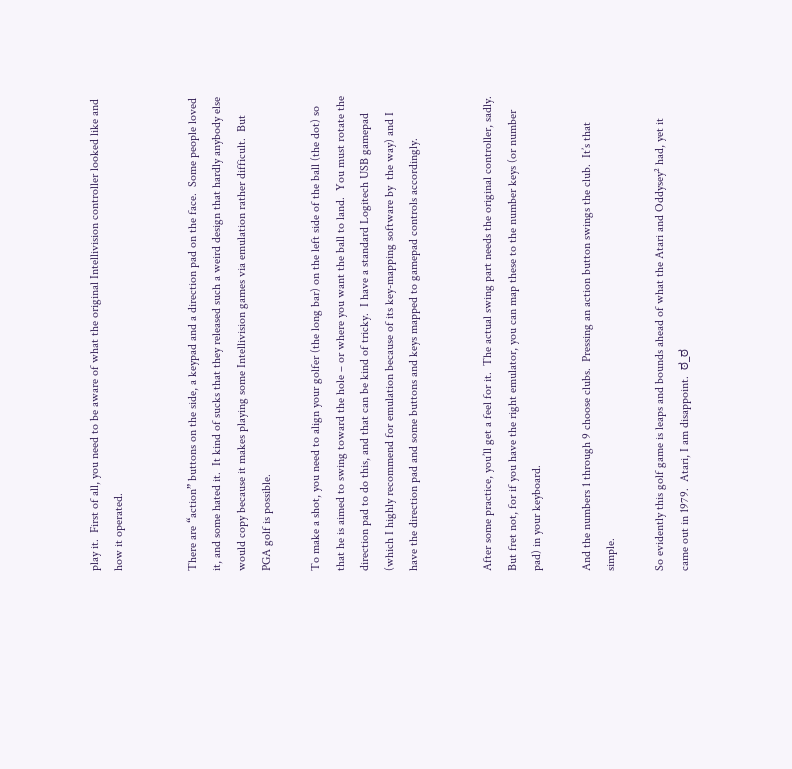play it.  First of all, you need to be aware of what the original Intellivision controller looked like and how it operated.


There are “action” buttons on the side, a keypad and a direction pad on the face.  Some people loved it, and some hated it.  It kind of sucks that they released such a weird design that hardly anybody else would copy because it makes playing some Intellivision games via emulation rather difficult.  But PGA golf is possible.

To make a shot, you need to align your golfer (the long bar) on the left side of the ball (the dot) so that he is aimed to swing toward the hole – or where you want the ball to land.  You must rotate the direction pad to do this, and that can be kind of tricky.  I have a standard Logitech USB gamepad (which I highly recommend for emulation because of its key-mapping software by  the way) and I have the direction pad and some buttons and keys mapped to gamepad controls accordingly.


After some practice, you’ll get a feel for it.  The actual swing part needs the original controller, sadly.  But fret not, for if you have the right emulator, you can map these to the number keys (or number pad) in your keyboard.

And the numbers 1 through 9 choose clubs.  Pressing an action button swings the club.  It’s that simple.

So evidently this golf game is leaps and bounds ahead of what the Atari and Oddysey² had, yet it came out in 1979.  Atari, I am disappoint.  ಠ_ಠ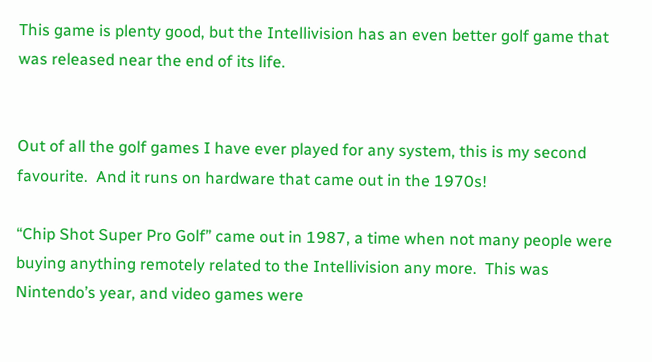This game is plenty good, but the Intellivision has an even better golf game that was released near the end of its life.


Out of all the golf games I have ever played for any system, this is my second favourite.  And it runs on hardware that came out in the 1970s!

“Chip Shot Super Pro Golf” came out in 1987, a time when not many people were buying anything remotely related to the Intellivision any more.  This was Nintendo’s year, and video games were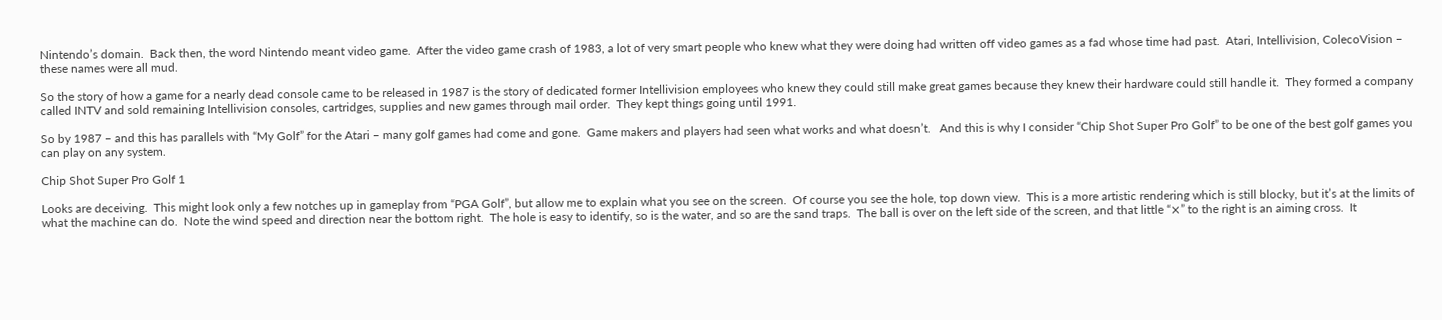Nintendo’s domain.  Back then, the word Nintendo meant video game.  After the video game crash of 1983, a lot of very smart people who knew what they were doing had written off video games as a fad whose time had past.  Atari, Intellivision, ColecoVision – these names were all mud.

So the story of how a game for a nearly dead console came to be released in 1987 is the story of dedicated former Intellivision employees who knew they could still make great games because they knew their hardware could still handle it.  They formed a company called INTV and sold remaining Intellivision consoles, cartridges, supplies and new games through mail order.  They kept things going until 1991.

So by 1987 – and this has parallels with “My Golf” for the Atari – many golf games had come and gone.  Game makers and players had seen what works and what doesn’t.   And this is why I consider “Chip Shot Super Pro Golf” to be one of the best golf games you can play on any system.

Chip Shot Super Pro Golf 1

Looks are deceiving.  This might look only a few notches up in gameplay from “PGA Golf”, but allow me to explain what you see on the screen.  Of course you see the hole, top down view.  This is a more artistic rendering which is still blocky, but it’s at the limits of what the machine can do.  Note the wind speed and direction near the bottom right.  The hole is easy to identify, so is the water, and so are the sand traps.  The ball is over on the left side of the screen, and that little “⨯” to the right is an aiming cross.  It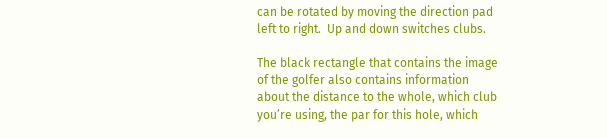can be rotated by moving the direction pad left to right.  Up and down switches clubs.

The black rectangle that contains the image of the golfer also contains information about the distance to the whole, which club you’re using, the par for this hole, which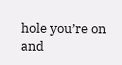hole you’re on and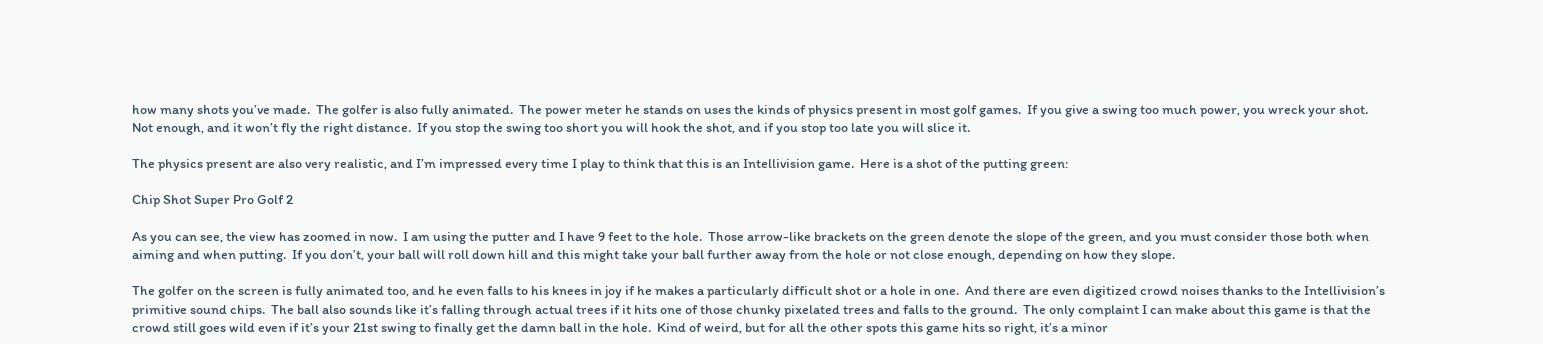how many shots you’ve made.  The golfer is also fully animated.  The power meter he stands on uses the kinds of physics present in most golf games.  If you give a swing too much power, you wreck your shot.  Not enough, and it won’t fly the right distance.  If you stop the swing too short you will hook the shot, and if you stop too late you will slice it.

The physics present are also very realistic, and I’m impressed every time I play to think that this is an Intellivision game.  Here is a shot of the putting green:

Chip Shot Super Pro Golf 2

As you can see, the view has zoomed in now.  I am using the putter and I have 9 feet to the hole.  Those arrow-like brackets on the green denote the slope of the green, and you must consider those both when aiming and when putting.  If you don’t, your ball will roll down hill and this might take your ball further away from the hole or not close enough, depending on how they slope.

The golfer on the screen is fully animated too, and he even falls to his knees in joy if he makes a particularly difficult shot or a hole in one.  And there are even digitized crowd noises thanks to the Intellivision’s primitive sound chips.  The ball also sounds like it’s falling through actual trees if it hits one of those chunky pixelated trees and falls to the ground.  The only complaint I can make about this game is that the crowd still goes wild even if it’s your 21st swing to finally get the damn ball in the hole.  Kind of weird, but for all the other spots this game hits so right, it’s a minor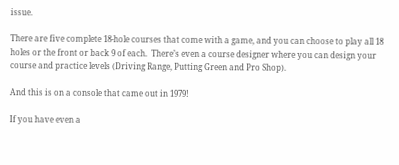issue.

There are five complete 18-hole courses that come with a game, and you can choose to play all 18 holes or the front or back 9 of each.  There’s even a course designer where you can design your course and practice levels (Driving Range, Putting Green and Pro Shop).

And this is on a console that came out in 1979!

If you have even a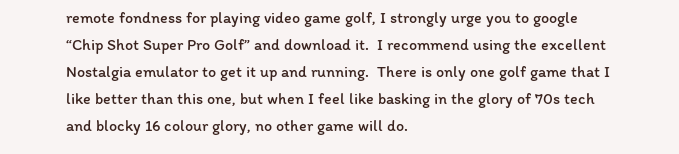remote fondness for playing video game golf, I strongly urge you to google “Chip Shot Super Pro Golf” and download it.  I recommend using the excellent Nostalgia emulator to get it up and running.  There is only one golf game that I like better than this one, but when I feel like basking in the glory of 70s tech and blocky 16 colour glory, no other game will do.